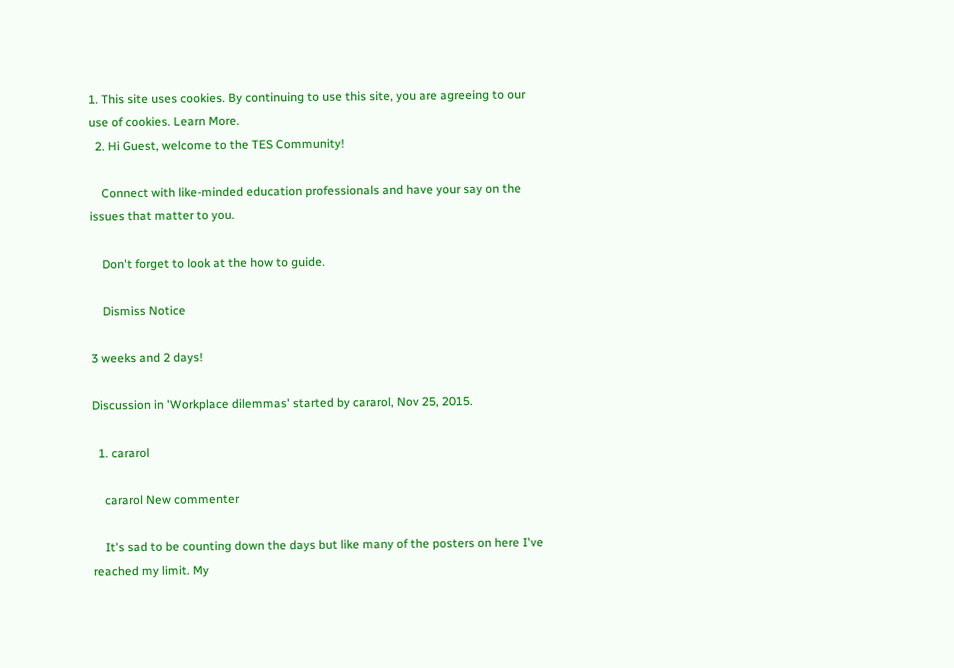1. This site uses cookies. By continuing to use this site, you are agreeing to our use of cookies. Learn More.
  2. Hi Guest, welcome to the TES Community!

    Connect with like-minded education professionals and have your say on the issues that matter to you.

    Don't forget to look at the how to guide.

    Dismiss Notice

3 weeks and 2 days!

Discussion in 'Workplace dilemmas' started by cararol, Nov 25, 2015.

  1. cararol

    cararol New commenter

    It's sad to be counting down the days but like many of the posters on here I've reached my limit. My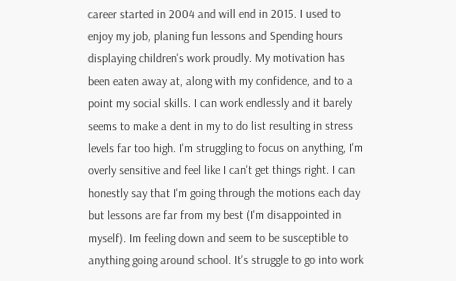career started in 2004 and will end in 2015. I used to enjoy my job, planing fun lessons and Spending hours displaying children's work proudly. My motivation has been eaten away at, along with my confidence, and to a point my social skills. I can work endlessly and it barely seems to make a dent in my to do list resulting in stress levels far too high. I'm struggling to focus on anything, I'm overly sensitive and feel like I can't get things right. I can honestly say that I'm going through the motions each day but lessons are far from my best (I'm disappointed in myself). Im feeling down and seem to be susceptible to anything going around school. It's struggle to go into work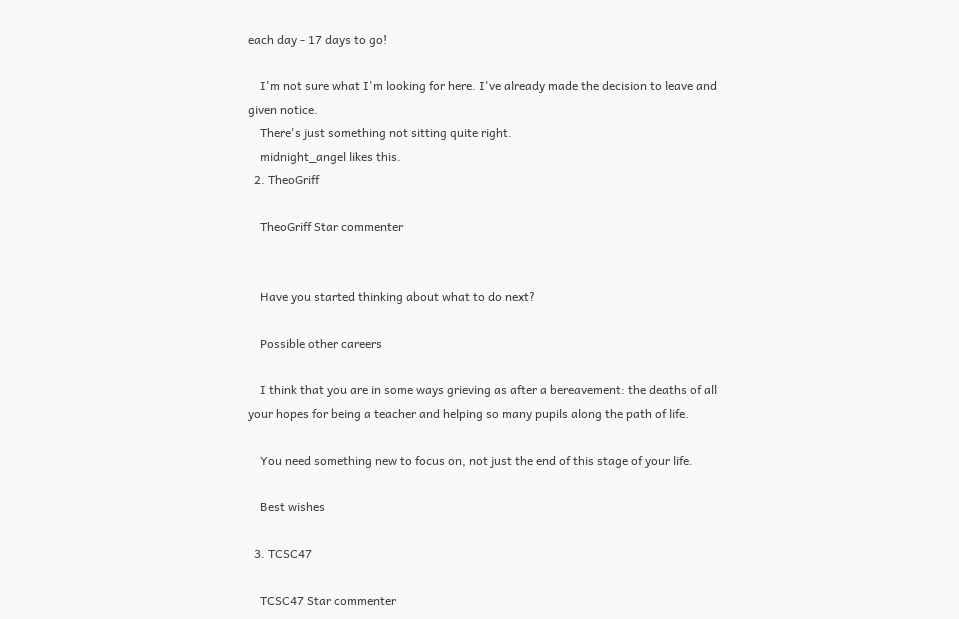each day - 17 days to go!

    I'm not sure what I'm looking for here. I've already made the decision to leave and given notice.
    There's just something not sitting quite right.
    midnight_angel likes this.
  2. TheoGriff

    TheoGriff Star commenter


    Have you started thinking about what to do next?

    Possible other careers

    I think that you are in some ways grieving as after a bereavement: the deaths of all your hopes for being a teacher and helping so many pupils along the path of life.

    You need something new to focus on, not just the end of this stage of your life.

    Best wishes

  3. TCSC47

    TCSC47 Star commenter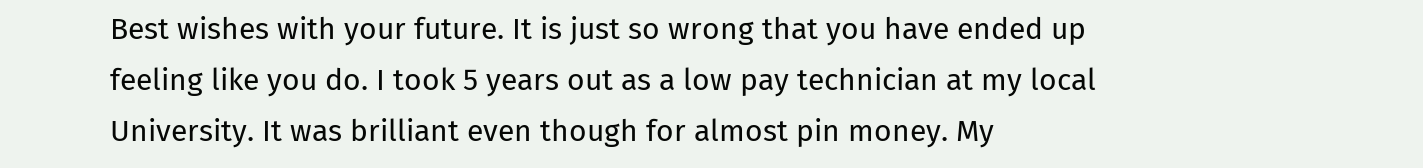Best wishes with your future. It is just so wrong that you have ended up feeling like you do. I took 5 years out as a low pay technician at my local University. It was brilliant even though for almost pin money. My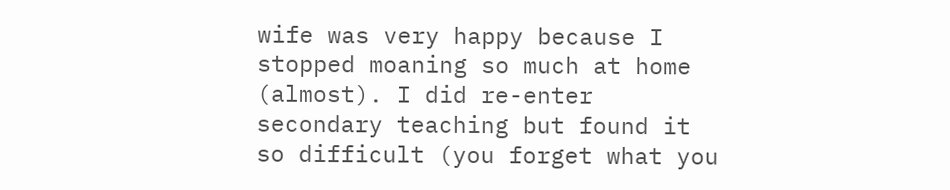wife was very happy because I stopped moaning so much at home (almost). I did re-enter secondary teaching but found it so difficult (you forget what you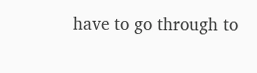have to go through to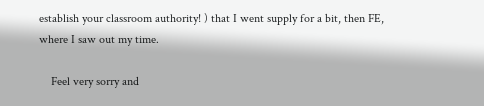establish your classroom authority! ) that I went supply for a bit, then FE, where I saw out my time.

    Feel very sorry and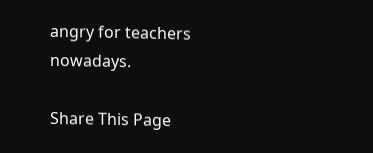angry for teachers nowadays.

Share This Page